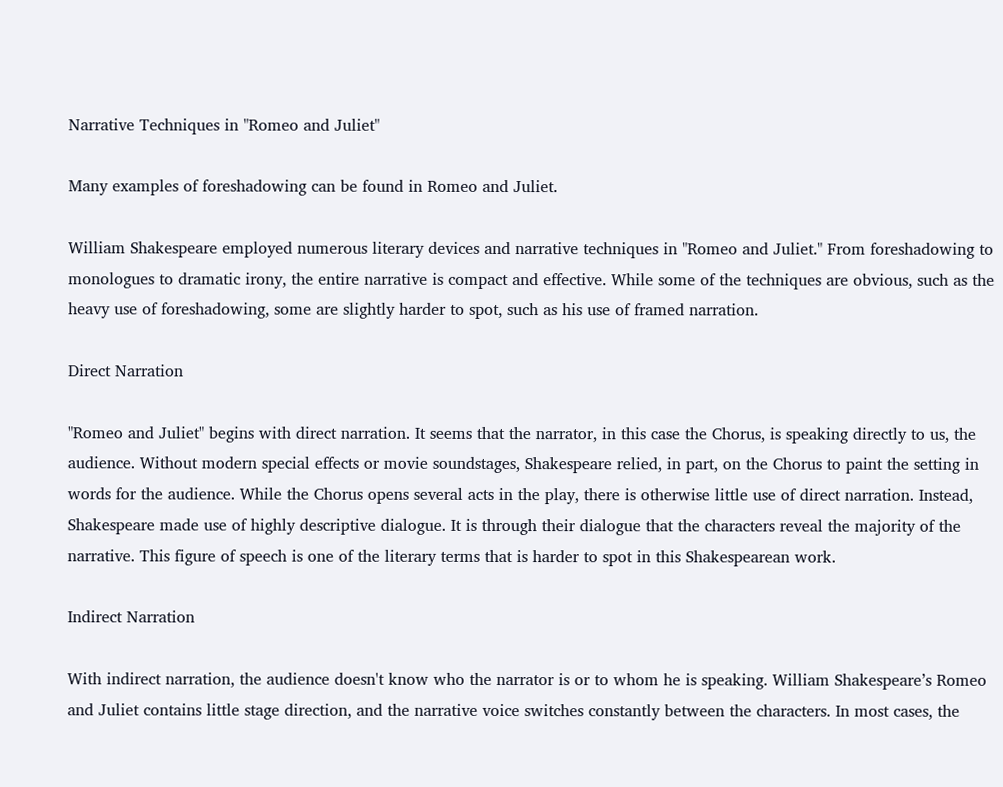Narrative Techniques in "Romeo and Juliet"

Many examples of foreshadowing can be found in Romeo and Juliet.

William Shakespeare employed numerous literary devices and narrative techniques in "Romeo and Juliet." From foreshadowing to monologues to dramatic irony, the entire narrative is compact and effective. While some of the techniques are obvious, such as the heavy use of foreshadowing, some are slightly harder to spot, such as his use of framed narration.

Direct Narration

"Romeo and Juliet" begins with direct narration. It seems that the narrator, in this case the Chorus, is speaking directly to us, the audience. Without modern special effects or movie soundstages, Shakespeare relied, in part, on the Chorus to paint the setting in words for the audience. While the Chorus opens several acts in the play, there is otherwise little use of direct narration. Instead, Shakespeare made use of highly descriptive dialogue. It is through their dialogue that the characters reveal the majority of the narrative. This figure of speech is one of the literary terms that is harder to spot in this Shakespearean work.

Indirect Narration

With indirect narration, the audience doesn't know who the narrator is or to whom he is speaking. William Shakespeare’s Romeo and Juliet contains little stage direction, and the narrative voice switches constantly between the characters. In most cases, the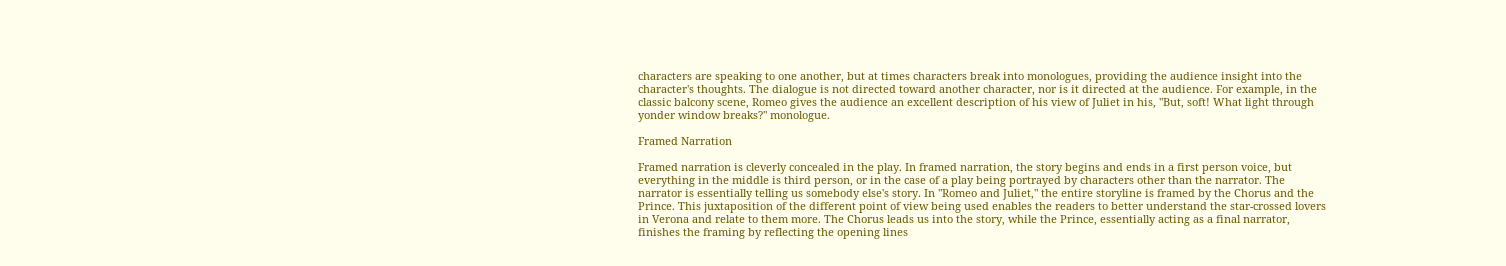characters are speaking to one another, but at times characters break into monologues, providing the audience insight into the character's thoughts. The dialogue is not directed toward another character, nor is it directed at the audience. For example, in the classic balcony scene, Romeo gives the audience an excellent description of his view of Juliet in his, "But, soft! What light through yonder window breaks?" monologue.

Framed Narration

Framed narration is cleverly concealed in the play. In framed narration, the story begins and ends in a first person voice, but everything in the middle is third person, or in the case of a play being portrayed by characters other than the narrator. The narrator is essentially telling us somebody else's story. In "Romeo and Juliet," the entire storyline is framed by the Chorus and the Prince. This juxtaposition of the different point of view being used enables the readers to better understand the star-crossed lovers in Verona and relate to them more. The Chorus leads us into the story, while the Prince, essentially acting as a final narrator, finishes the framing by reflecting the opening lines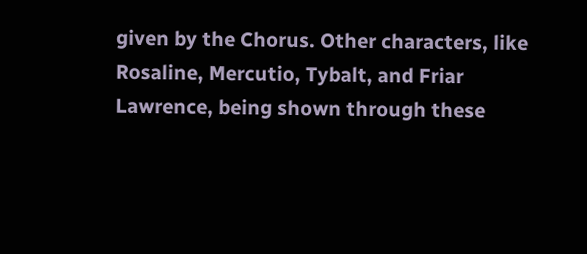given by the Chorus. Other characters, like Rosaline, Mercutio, Tybalt, and Friar Lawrence, being shown through these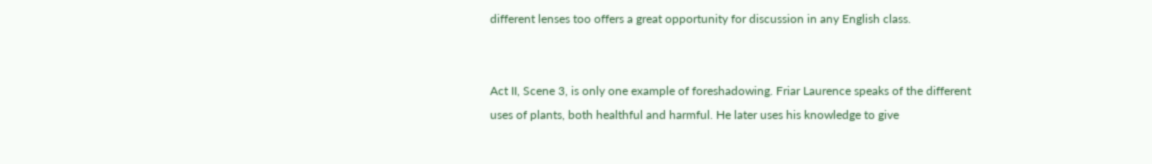different lenses too offers a great opportunity for discussion in any English class.


Act II, Scene 3, is only one example of foreshadowing. Friar Laurence speaks of the different uses of plants, both healthful and harmful. He later uses his knowledge to give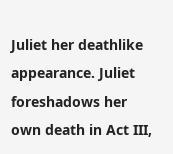Juliet her deathlike appearance. Juliet foreshadows her own death in Act III,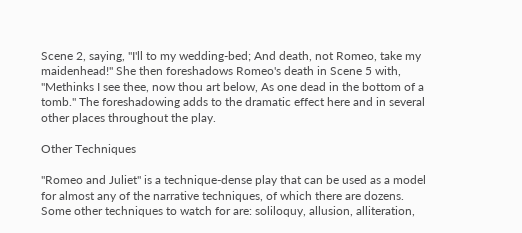Scene 2, saying, "I'll to my wedding-bed; And death, not Romeo, take my maidenhead!" She then foreshadows Romeo's death in Scene 5 with, "Methinks I see thee, now thou art below, As one dead in the bottom of a tomb." The foreshadowing adds to the dramatic effect here and in several other places throughout the play.

Other Techniques

"Romeo and Juliet" is a technique-dense play that can be used as a model for almost any of the narrative techniques, of which there are dozens. Some other techniques to watch for are: soliloquy, allusion, alliteration,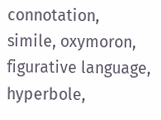connotation, simile, oxymoron, figurative language, hyperbole,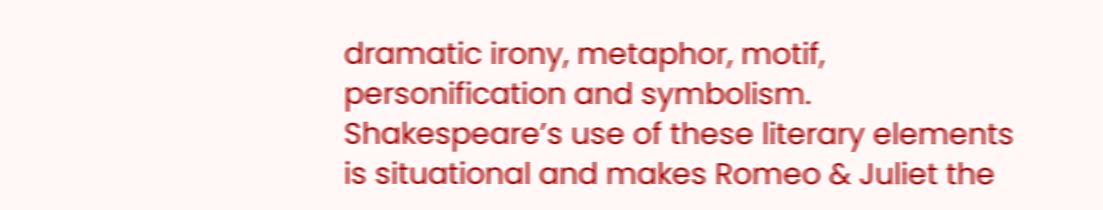dramatic irony, metaphor, motif, personification and symbolism. Shakespeare’s use of these literary elements is situational and makes Romeo & Juliet the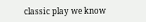classic play we know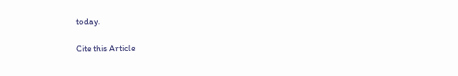today.

Cite this Article